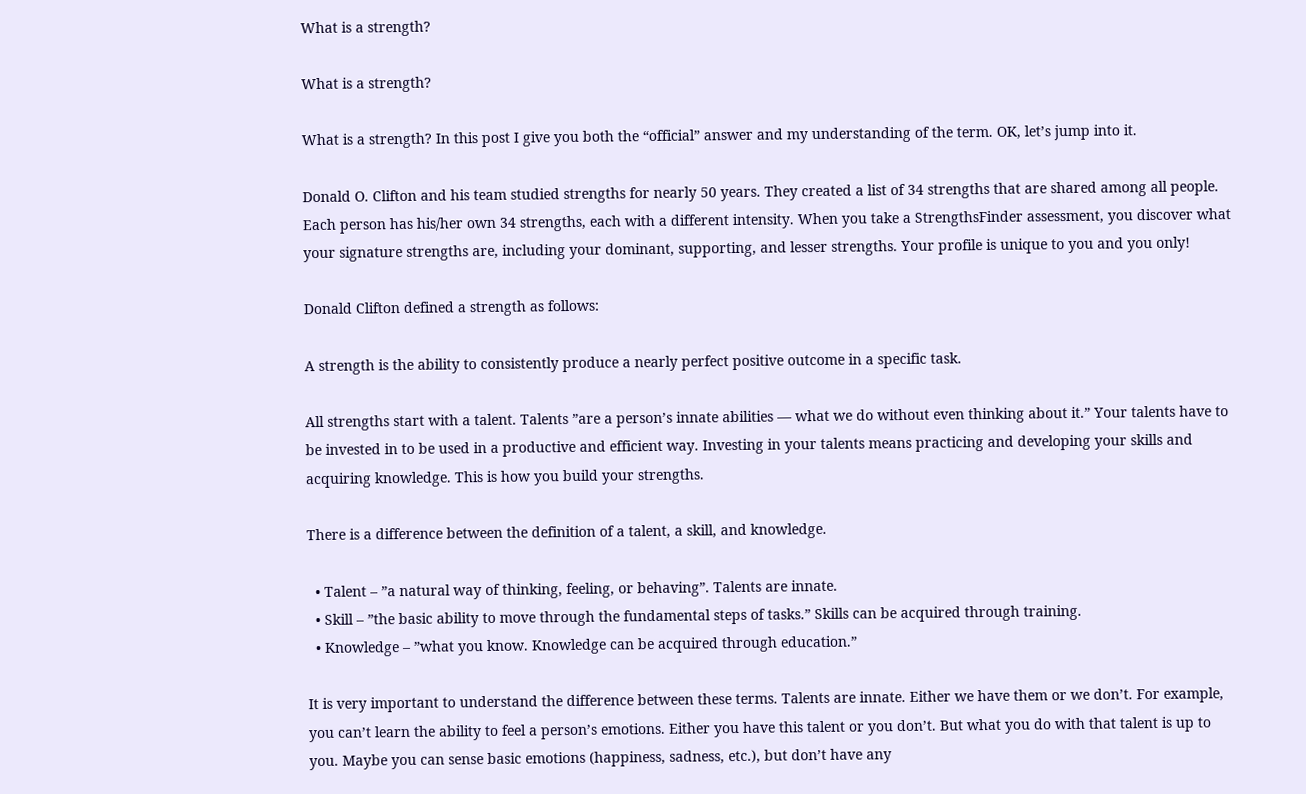What is a strength?

What is a strength?

What is a strength? In this post I give you both the “official” answer and my understanding of the term. OK, let’s jump into it.

Donald O. Clifton and his team studied strengths for nearly 50 years. They created a list of 34 strengths that are shared among all people. Each person has his/her own 34 strengths, each with a different intensity. When you take a StrengthsFinder assessment, you discover what your signature strengths are, including your dominant, supporting, and lesser strengths. Your profile is unique to you and you only!

Donald Clifton defined a strength as follows:

A strength is the ability to consistently produce a nearly perfect positive outcome in a specific task.

All strengths start with a talent. Talents ”are a person’s innate abilities — what we do without even thinking about it.” Your talents have to be invested in to be used in a productive and efficient way. Investing in your talents means practicing and developing your skills and acquiring knowledge. This is how you build your strengths.

There is a difference between the definition of a talent, a skill, and knowledge.

  • Talent – ”a natural way of thinking, feeling, or behaving”. Talents are innate.
  • Skill – ”the basic ability to move through the fundamental steps of tasks.” Skills can be acquired through training.
  • Knowledge – ”what you know. Knowledge can be acquired through education.”

It is very important to understand the difference between these terms. Talents are innate. Either we have them or we don’t. For example, you can’t learn the ability to feel a person’s emotions. Either you have this talent or you don’t. But what you do with that talent is up to you. Maybe you can sense basic emotions (happiness, sadness, etc.), but don’t have any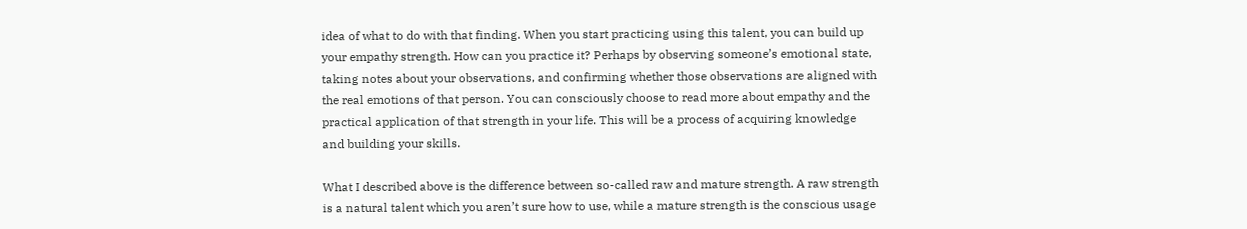idea of what to do with that finding. When you start practicing using this talent, you can build up your empathy strength. How can you practice it? Perhaps by observing someone’s emotional state, taking notes about your observations, and confirming whether those observations are aligned with the real emotions of that person. You can consciously choose to read more about empathy and the practical application of that strength in your life. This will be a process of acquiring knowledge and building your skills.

What I described above is the difference between so-called raw and mature strength. A raw strength is a natural talent which you aren’t sure how to use, while a mature strength is the conscious usage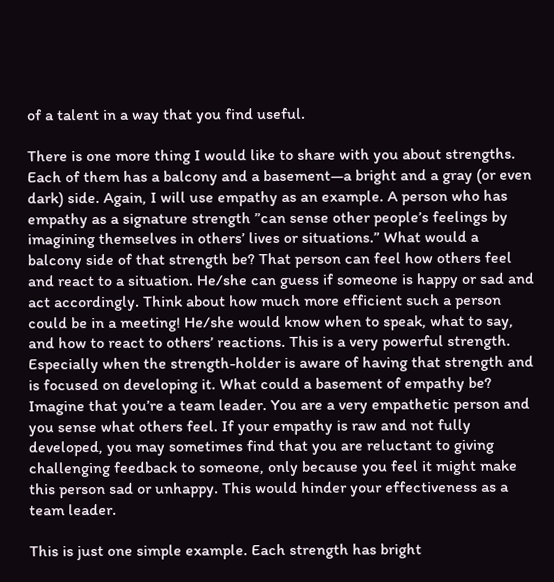of a talent in a way that you find useful.

There is one more thing I would like to share with you about strengths. Each of them has a balcony and a basement—a bright and a gray (or even dark) side. Again, I will use empathy as an example. A person who has empathy as a signature strength ”can sense other people’s feelings by imagining themselves in others’ lives or situations.” What would a balcony side of that strength be? That person can feel how others feel and react to a situation. He/she can guess if someone is happy or sad and act accordingly. Think about how much more efficient such a person could be in a meeting! He/she would know when to speak, what to say, and how to react to others’ reactions. This is a very powerful strength. Especially when the strength-holder is aware of having that strength and is focused on developing it. What could a basement of empathy be? Imagine that you’re a team leader. You are a very empathetic person and you sense what others feel. If your empathy is raw and not fully developed, you may sometimes find that you are reluctant to giving challenging feedback to someone, only because you feel it might make this person sad or unhappy. This would hinder your effectiveness as a team leader.

This is just one simple example. Each strength has bright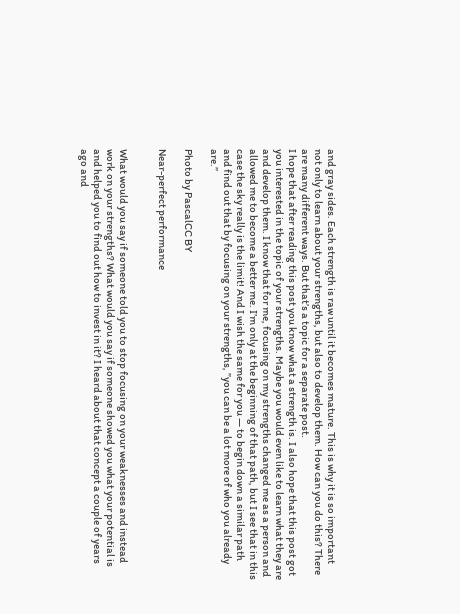and gray sides. Each strength is raw until it becomes mature. This is why it is so important not only to learn about your strengths, but also to develop them. How can you do this? There are many different ways. But that’s a topic for a separate post.
I hope that after reading this post you know what a strength is. I also hope that this post got you interested in the topic of your strengths. Maybe you would even like to learn what they are and develop them. I know that for me, focusing on my strengths changed me as a person and allowed me to become a better me. I’m only at the beginning of that path, but I see that in this case the sky really is the limit! And I wish the same for you — to begin down a similar path and find out that by focusing on your strengths, ”you can be a lot more of who you already are.”

Photo by PascalCC BY

Near-perfect performance


What would you say if someone told you to stop focusing on your weaknesses and instead work on your strengths? What would you say if someone showed you what your potential is and helped you to find out how to invest in it? I heard about that concept a couple of years ago and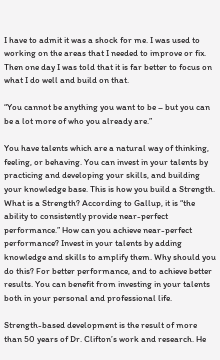I have to admit it was a shock for me. I was used to working on the areas that I needed to improve or fix. Then one day I was told that it is far better to focus on what I do well and build on that.

“You cannot be anything you want to be – but you can be a lot more of who you already are.”

You have talents which are a natural way of thinking, feeling, or behaving. You can invest in your talents by practicing and developing your skills, and building your knowledge base. This is how you build a Strength. What is a Strength? According to Gallup, it is “the ability to consistently provide near-perfect performance.” How can you achieve near-perfect performance? Invest in your talents by adding knowledge and skills to amplify them. Why should you do this? For better performance, and to achieve better results. You can benefit from investing in your talents both in your personal and professional life.

Strength-based development is the result of more than 50 years of Dr. Clifton’s work and research. He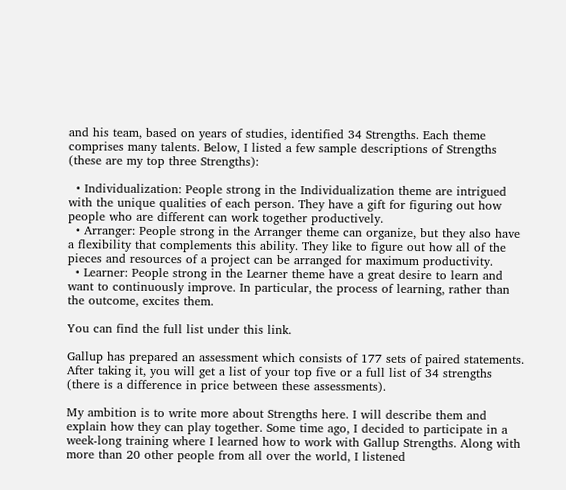and his team, based on years of studies, identified 34 Strengths. Each theme comprises many talents. Below, I listed a few sample descriptions of Strengths (these are my top three Strengths):

  • Individualization: People strong in the Individualization theme are intrigued with the unique qualities of each person. They have a gift for figuring out how people who are different can work together productively.
  • Arranger: People strong in the Arranger theme can organize, but they also have a flexibility that complements this ability. They like to figure out how all of the pieces and resources of a project can be arranged for maximum productivity.
  • Learner: People strong in the Learner theme have a great desire to learn and want to continuously improve. In particular, the process of learning, rather than the outcome, excites them.

You can find the full list under this link.

Gallup has prepared an assessment which consists of 177 sets of paired statements. After taking it, you will get a list of your top five or a full list of 34 strengths (there is a difference in price between these assessments).

My ambition is to write more about Strengths here. I will describe them and explain how they can play together. Some time ago, I decided to participate in a week-long training where I learned how to work with Gallup Strengths. Along with more than 20 other people from all over the world, I listened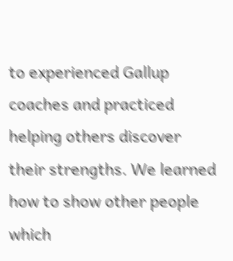to experienced Gallup coaches and practiced  helping others discover their strengths. We learned how to show other people which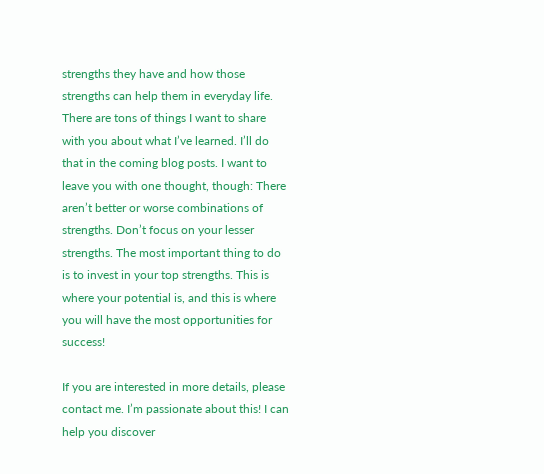strengths they have and how those strengths can help them in everyday life. There are tons of things I want to share with you about what I’ve learned. I’ll do that in the coming blog posts. I want to leave you with one thought, though: There aren’t better or worse combinations of strengths. Don’t focus on your lesser strengths. The most important thing to do is to invest in your top strengths. This is where your potential is, and this is where you will have the most opportunities for success!

If you are interested in more details, please contact me. I’m passionate about this! I can help you discover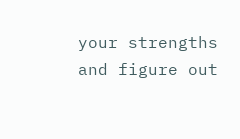your strengths and figure out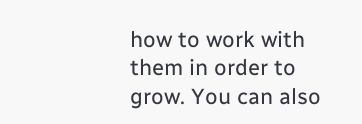how to work with them in order to grow. You can also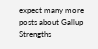expect many more posts about Gallup Strengths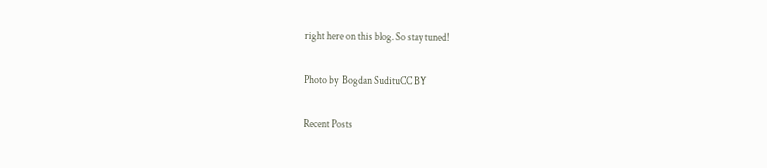right here on this blog. So stay tuned!

Photo by  Bogdan SudituCC BY

Recent Posts